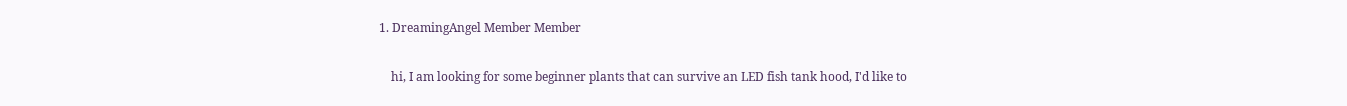1. DreamingAngel Member Member

    hi, I am looking for some beginner plants that can survive an LED fish tank hood, I'd like to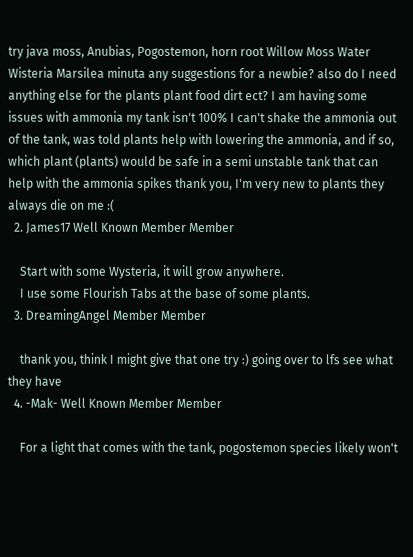try java moss, Anubias, Pogostemon, horn root Willow Moss Water Wisteria Marsilea minuta any suggestions for a newbie? also do I need anything else for the plants plant food dirt ect? I am having some issues with ammonia my tank isn't 100% I can't shake the ammonia out of the tank, was told plants help with lowering the ammonia, and if so, which plant (plants) would be safe in a semi unstable tank that can help with the ammonia spikes thank you, I'm very new to plants they always die on me :(
  2. James17 Well Known Member Member

    Start with some Wysteria, it will grow anywhere.
    I use some Flourish Tabs at the base of some plants.
  3. DreamingAngel Member Member

    thank you, think I might give that one try :) going over to lfs see what they have
  4. -Mak- Well Known Member Member

    For a light that comes with the tank, pogostemon species likely won't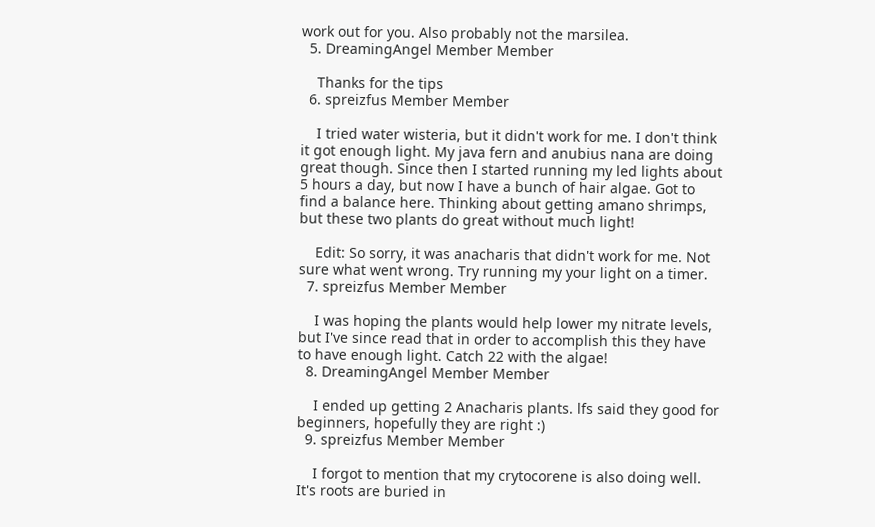work out for you. Also probably not the marsilea.
  5. DreamingAngel Member Member

    Thanks for the tips
  6. spreizfus Member Member

    I tried water wisteria, but it didn't work for me. I don't think it got enough light. My java fern and anubius nana are doing great though. Since then I started running my led lights about 5 hours a day, but now I have a bunch of hair algae. Got to find a balance here. Thinking about getting amano shrimps, but these two plants do great without much light!

    Edit: So sorry, it was anacharis that didn't work for me. Not sure what went wrong. Try running my your light on a timer.
  7. spreizfus Member Member

    I was hoping the plants would help lower my nitrate levels, but I've since read that in order to accomplish this they have to have enough light. Catch 22 with the algae!
  8. DreamingAngel Member Member

    I ended up getting 2 Anacharis plants. lfs said they good for beginners, hopefully they are right :)
  9. spreizfus Member Member

    I forgot to mention that my crytocorene is also doing well. It's roots are buried in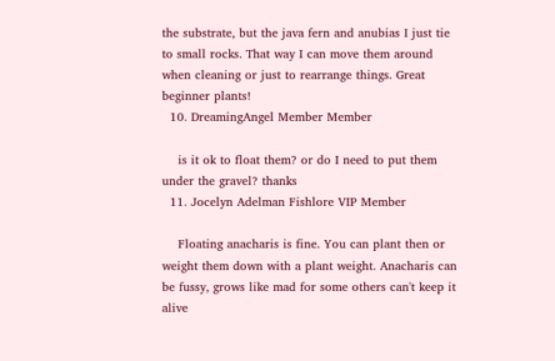the substrate, but the java fern and anubias I just tie to small rocks. That way I can move them around when cleaning or just to rearrange things. Great beginner plants!
  10. DreamingAngel Member Member

    is it ok to float them? or do I need to put them under the gravel? thanks
  11. Jocelyn Adelman Fishlore VIP Member

    Floating anacharis is fine. You can plant then or weight them down with a plant weight. Anacharis can be fussy, grows like mad for some others can't keep it alive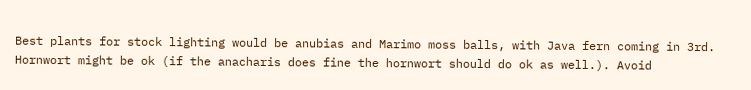Best plants for stock lighting would be anubias and Marimo moss balls, with Java fern coming in 3rd. Hornwort might be ok (if the anacharis does fine the hornwort should do ok as well.). Avoid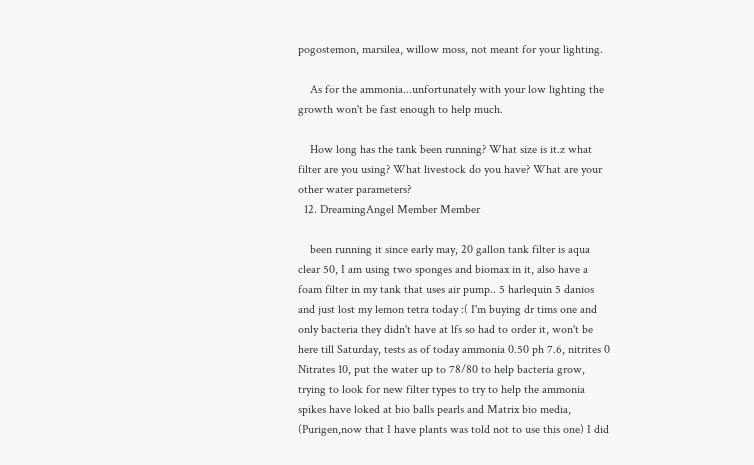pogostemon, marsilea, willow moss, not meant for your lighting.

    As for the ammonia...unfortunately with your low lighting the growth won't be fast enough to help much.

    How long has the tank been running? What size is it.z what filter are you using? What livestock do you have? What are your other water parameters?
  12. DreamingAngel Member Member

    been running it since early may, 20 gallon tank filter is aqua clear 50, I am using two sponges and biomax in it, also have a foam filter in my tank that uses air pump.. 5 harlequin 5 danios and just lost my lemon tetra today :( I'm buying dr tims one and only bacteria they didn't have at lfs so had to order it, won't be here till Saturday, tests as of today ammonia 0.50 ph 7.6, nitrites 0 Nitrates 10, put the water up to 78/80 to help bacteria grow, trying to look for new filter types to try to help the ammonia spikes have loked at bio balls pearls and Matrix bio media, (Purigen,now that I have plants was told not to use this one) I did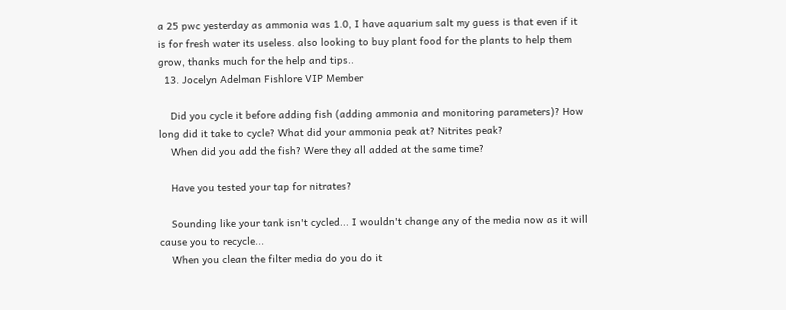a 25 pwc yesterday as ammonia was 1.0, I have aquarium salt my guess is that even if it is for fresh water its useless. also looking to buy plant food for the plants to help them grow, thanks much for the help and tips..
  13. Jocelyn Adelman Fishlore VIP Member

    Did you cycle it before adding fish (adding ammonia and monitoring parameters)? How long did it take to cycle? What did your ammonia peak at? Nitrites peak?
    When did you add the fish? Were they all added at the same time?

    Have you tested your tap for nitrates?

    Sounding like your tank isn't cycled... I wouldn't change any of the media now as it will cause you to recycle...
    When you clean the filter media do you do it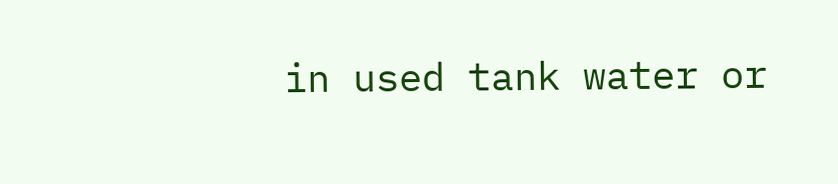in used tank water or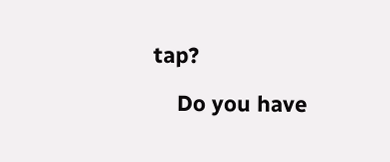tap?

    Do you have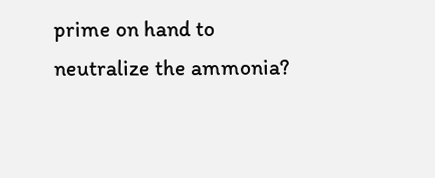prime on hand to neutralize the ammonia?